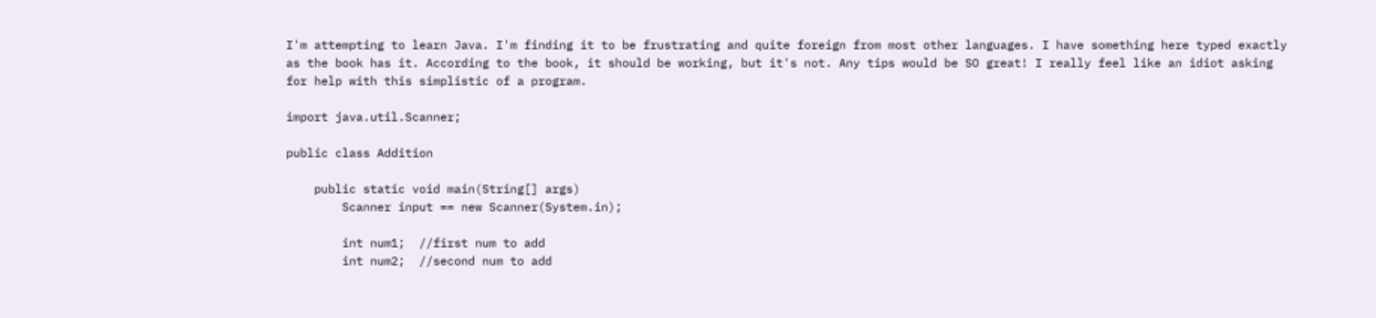I'm attempting to learn Java. I'm finding it to be frustrating and quite foreign from most other languages. I have something here typed exactly as the book has it. According to the book, it should be working, but it's not. Any tips would be SO great! I really feel like an idiot asking for help with this simplistic of a program.

import java.util.Scanner;

public class Addition

    public static void main(String[] args)
        Scanner input == new Scanner(System.in);

        int num1;  //first num to add
        int num2;  //second num to add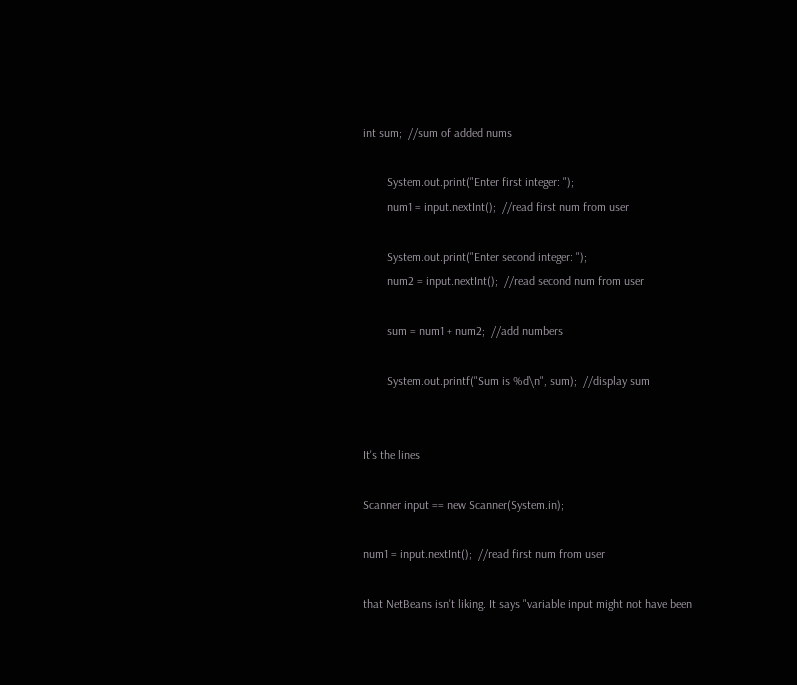int sum;  //sum of added nums

        System.out.print("Enter first integer: ");
        num1 = input.nextInt();  //read first num from user

        System.out.print("Enter second integer: ");
        num2 = input.nextInt();  //read second num from user

        sum = num1 + num2;  //add numbers

        System.out.printf("Sum is %d\n", sum);  //display sum


It's the lines

Scanner input == new Scanner(System.in);

num1 = input.nextInt();  //read first num from user

that NetBeans isn't liking. It says "variable input might not have been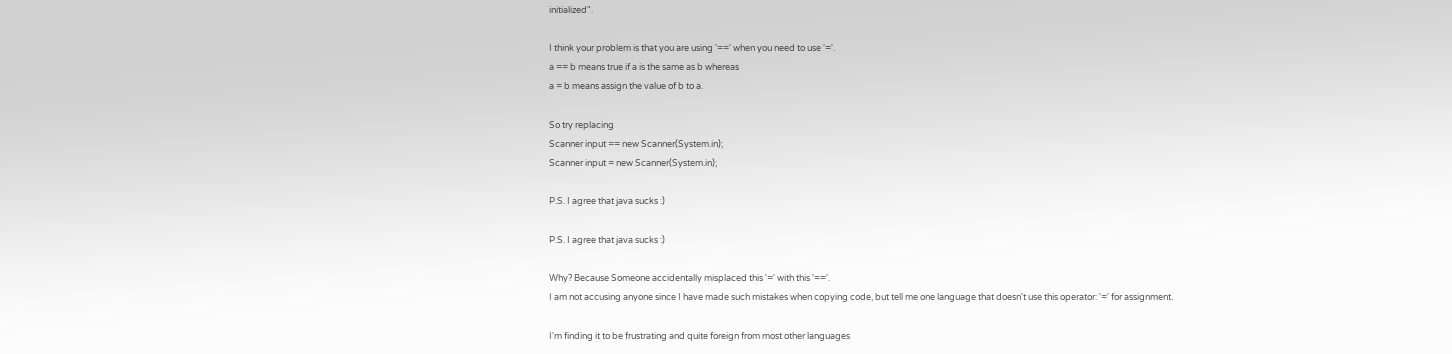initialized".

I think your problem is that you are using '==' when you need to use '='.
a == b means true if a is the same as b whereas
a = b means assign the value of b to a.

So try replacing
Scanner input == new Scanner(System.in);
Scanner input = new Scanner(System.in);

P.S. I agree that java sucks :)

P.S. I agree that java sucks :)

Why? Because Someone accidentally misplaced this '=' with this '=='.
I am not accusing anyone since I have made such mistakes when copying code, but tell me one language that doesn't use this operator: '=' for assignment.

I'm finding it to be frustrating and quite foreign from most other languages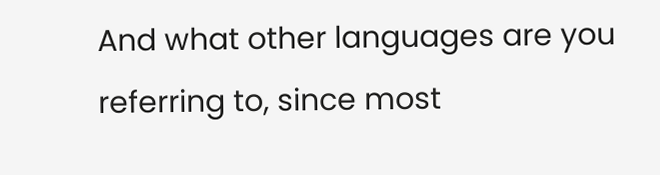And what other languages are you referring to, since most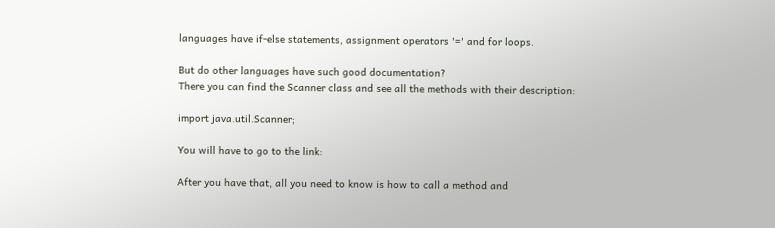languages have if-else statements, assignment operators '=' and for loops.

But do other languages have such good documentation?
There you can find the Scanner class and see all the methods with their description:

import java.util.Scanner;

You will have to go to the link:

After you have that, all you need to know is how to call a method and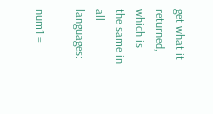get what it returned, which is the same in all languages:

num1 =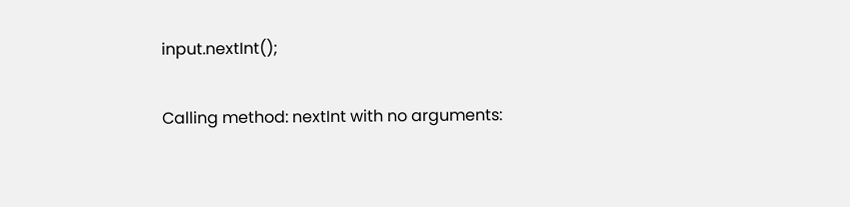input.nextInt();

Calling method: nextInt with no arguments: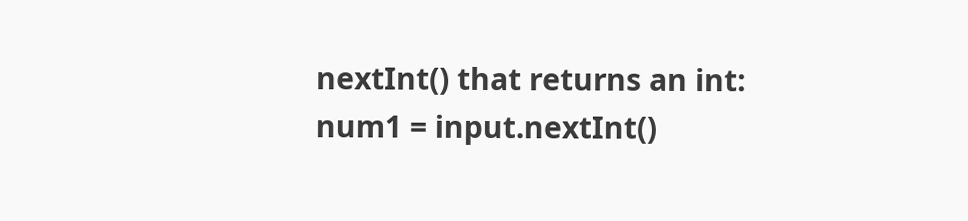nextInt() that returns an int:
num1 = input.nextInt()